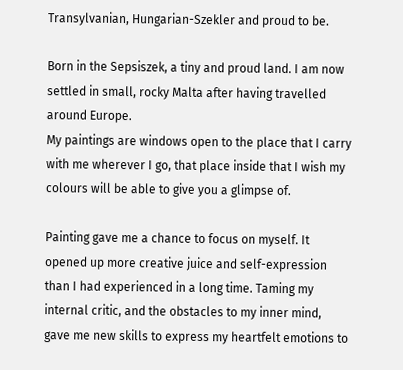Transylvanian, Hungarian-Szekler and proud to be.

Born in the Sepsiszek, a tiny and proud land. I am now settled in small, rocky Malta after having travelled around Europe.
My paintings are windows open to the place that I carry with me wherever I go, that place inside that I wish my colours will be able to give you a glimpse of.

Painting gave me a chance to focus on myself. It opened up more creative juice and self-expression than I had experienced in a long time. Taming my internal critic, and the obstacles to my inner mind, gave me new skills to express my heartfelt emotions to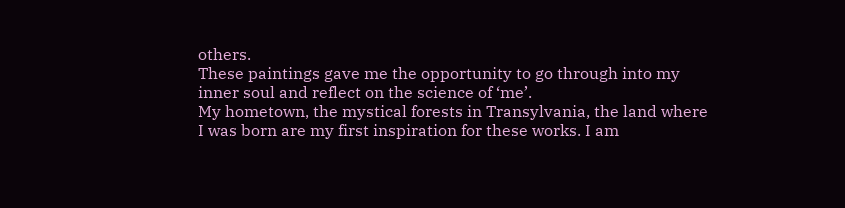others.
These paintings gave me the opportunity to go through into my inner soul and reflect on the science of ‘me’.
My hometown, the mystical forests in Transylvania, the land where I was born are my first inspiration for these works. I am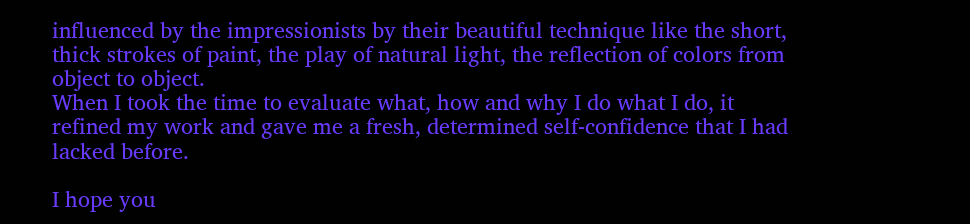influenced by the impressionists by their beautiful technique like the short, thick strokes of paint, the play of natural light, the reflection of colors from object to object.
When I took the time to evaluate what, how and why I do what I do, it refined my work and gave me a fresh, determined self-confidence that I had lacked before.

I hope you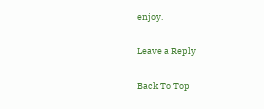enjoy.

Leave a Reply

Back To Top